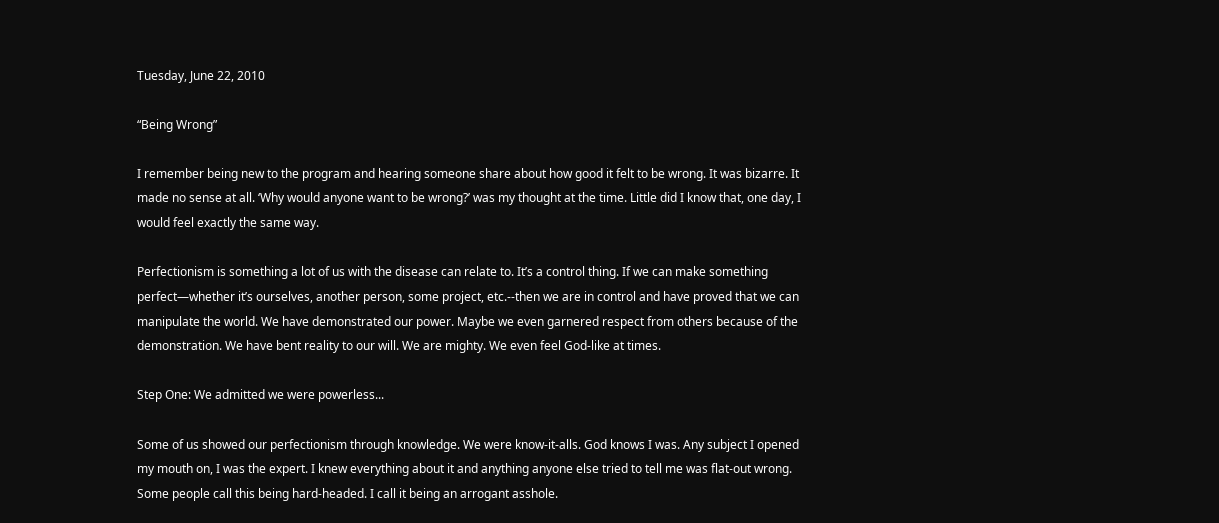Tuesday, June 22, 2010

“Being Wrong”

I remember being new to the program and hearing someone share about how good it felt to be wrong. It was bizarre. It made no sense at all. ‘Why would anyone want to be wrong?’ was my thought at the time. Little did I know that, one day, I would feel exactly the same way.

Perfectionism is something a lot of us with the disease can relate to. It’s a control thing. If we can make something perfect—whether it’s ourselves, another person, some project, etc.--then we are in control and have proved that we can manipulate the world. We have demonstrated our power. Maybe we even garnered respect from others because of the demonstration. We have bent reality to our will. We are mighty. We even feel God-like at times.

Step One: We admitted we were powerless...

Some of us showed our perfectionism through knowledge. We were know-it-alls. God knows I was. Any subject I opened my mouth on, I was the expert. I knew everything about it and anything anyone else tried to tell me was flat-out wrong. Some people call this being hard-headed. I call it being an arrogant asshole.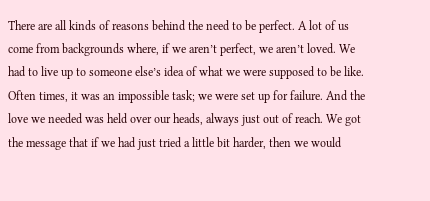There are all kinds of reasons behind the need to be perfect. A lot of us come from backgrounds where, if we aren’t perfect, we aren’t loved. We had to live up to someone else’s idea of what we were supposed to be like. Often times, it was an impossible task; we were set up for failure. And the love we needed was held over our heads, always just out of reach. We got the message that if we had just tried a little bit harder, then we would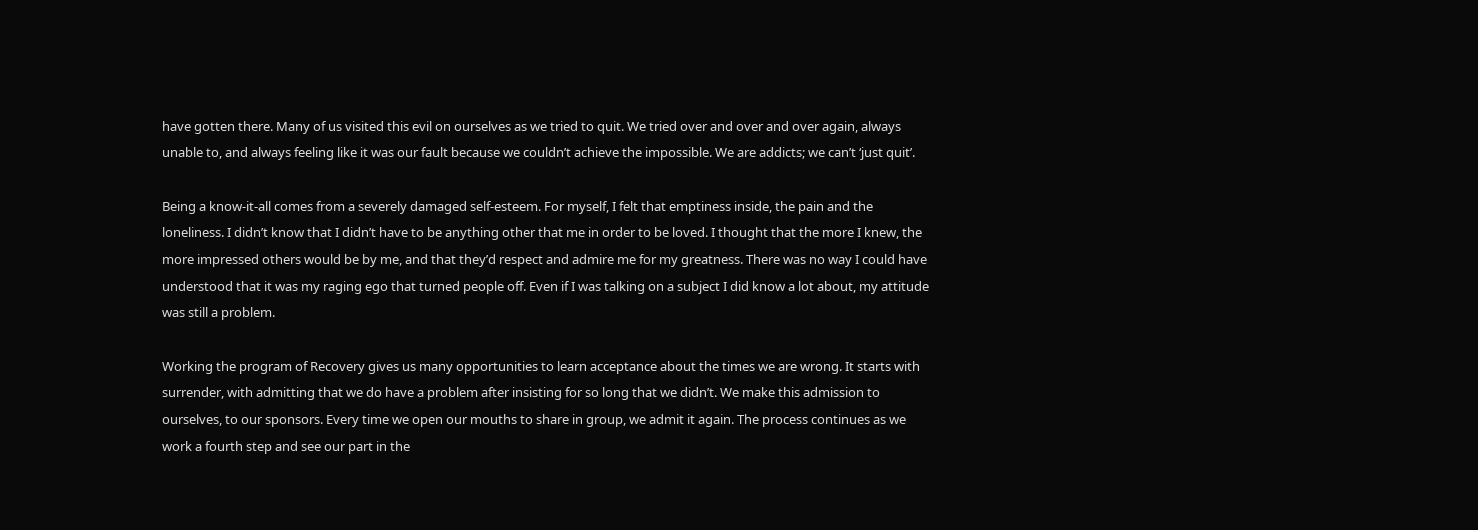have gotten there. Many of us visited this evil on ourselves as we tried to quit. We tried over and over and over again, always unable to, and always feeling like it was our fault because we couldn’t achieve the impossible. We are addicts; we can’t ‘just quit’.

Being a know-it-all comes from a severely damaged self-esteem. For myself, I felt that emptiness inside, the pain and the loneliness. I didn’t know that I didn’t have to be anything other that me in order to be loved. I thought that the more I knew, the more impressed others would be by me, and that they’d respect and admire me for my greatness. There was no way I could have understood that it was my raging ego that turned people off. Even if I was talking on a subject I did know a lot about, my attitude was still a problem.

Working the program of Recovery gives us many opportunities to learn acceptance about the times we are wrong. It starts with surrender, with admitting that we do have a problem after insisting for so long that we didn’t. We make this admission to ourselves, to our sponsors. Every time we open our mouths to share in group, we admit it again. The process continues as we work a fourth step and see our part in the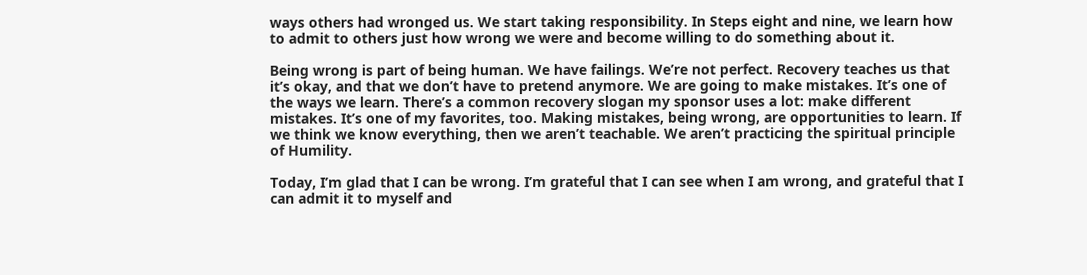ways others had wronged us. We start taking responsibility. In Steps eight and nine, we learn how to admit to others just how wrong we were and become willing to do something about it.

Being wrong is part of being human. We have failings. We’re not perfect. Recovery teaches us that it’s okay, and that we don’t have to pretend anymore. We are going to make mistakes. It’s one of the ways we learn. There’s a common recovery slogan my sponsor uses a lot: make different mistakes. It’s one of my favorites, too. Making mistakes, being wrong, are opportunities to learn. If we think we know everything, then we aren’t teachable. We aren’t practicing the spiritual principle of Humility.

Today, I’m glad that I can be wrong. I’m grateful that I can see when I am wrong, and grateful that I can admit it to myself and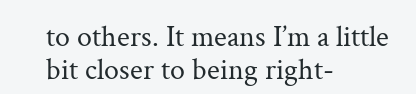to others. It means I’m a little bit closer to being right-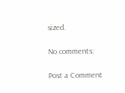sized.

No comments:

Post a Comment